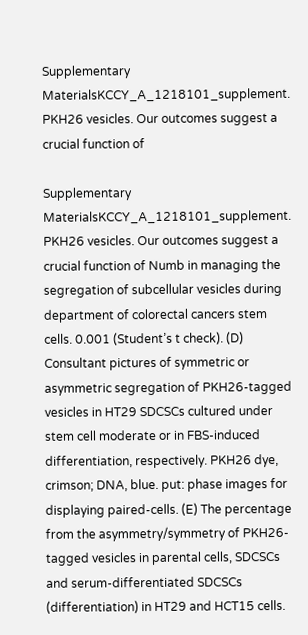Supplementary MaterialsKCCY_A_1218101_supplement. PKH26 vesicles. Our outcomes suggest a crucial function of

Supplementary MaterialsKCCY_A_1218101_supplement. PKH26 vesicles. Our outcomes suggest a crucial function of Numb in managing the segregation of subcellular vesicles during department of colorectal cancers stem cells. 0.001 (Student’s t check). (D) Consultant pictures of symmetric or asymmetric segregation of PKH26-tagged vesicles in HT29 SDCSCs cultured under stem cell moderate or in FBS-induced differentiation, respectively. PKH26 dye, crimson; DNA, blue. put: phase images for displaying paired-cells. (E) The percentage from the asymmetry/symmetry of PKH26-tagged vesicles in parental cells, SDCSCs and serum-differentiated SDCSCs (differentiation) in HT29 and HCT15 cells.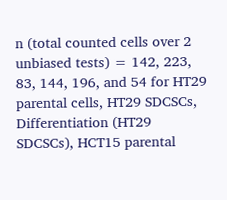n (total counted cells over 2 unbiased tests) = 142, 223, 83, 144, 196, and 54 for HT29 parental cells, HT29 SDCSCs, Differentiation (HT29 SDCSCs), HCT15 parental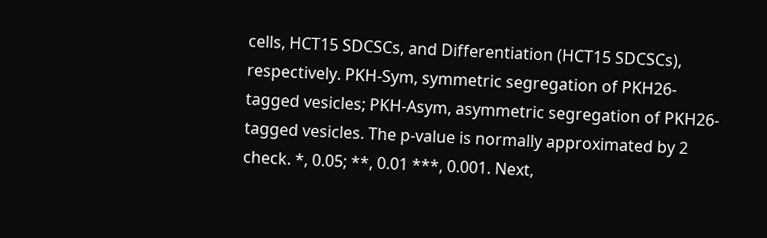cells, HCT15 SDCSCs, and Differentiation (HCT15 SDCSCs), respectively. PKH-Sym, symmetric segregation of PKH26-tagged vesicles; PKH-Asym, asymmetric segregation of PKH26-tagged vesicles. The p-value is normally approximated by 2 check. *, 0.05; **, 0.01 ***, 0.001. Next,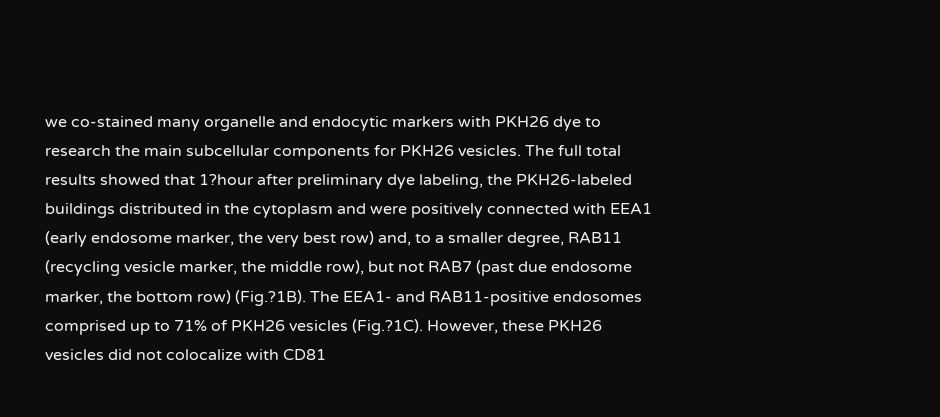we co-stained many organelle and endocytic markers with PKH26 dye to research the main subcellular components for PKH26 vesicles. The full total results showed that 1?hour after preliminary dye labeling, the PKH26-labeled buildings distributed in the cytoplasm and were positively connected with EEA1 (early endosome marker, the very best row) and, to a smaller degree, RAB11 (recycling vesicle marker, the middle row), but not RAB7 (past due endosome marker, the bottom row) (Fig.?1B). The EEA1- and RAB11-positive endosomes comprised up to 71% of PKH26 vesicles (Fig.?1C). However, these PKH26 vesicles did not colocalize with CD81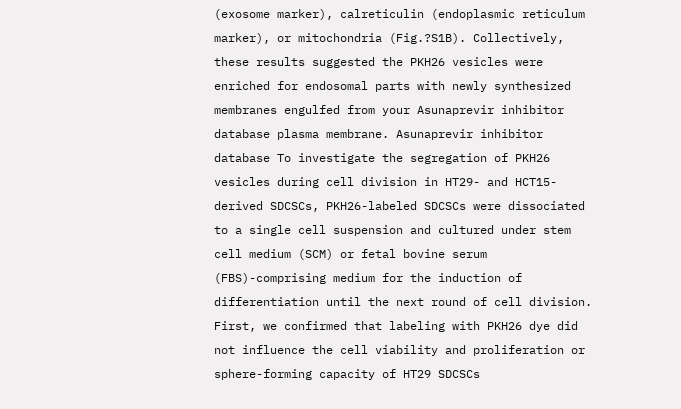(exosome marker), calreticulin (endoplasmic reticulum marker), or mitochondria (Fig.?S1B). Collectively, these results suggested the PKH26 vesicles were enriched for endosomal parts with newly synthesized membranes engulfed from your Asunaprevir inhibitor database plasma membrane. Asunaprevir inhibitor database To investigate the segregation of PKH26 vesicles during cell division in HT29- and HCT15-derived SDCSCs, PKH26-labeled SDCSCs were dissociated to a single cell suspension and cultured under stem cell medium (SCM) or fetal bovine serum (FBS)-comprising medium for the induction of differentiation until the next round of cell division. First, we confirmed that labeling with PKH26 dye did not influence the cell viability and proliferation or sphere-forming capacity of HT29 SDCSCs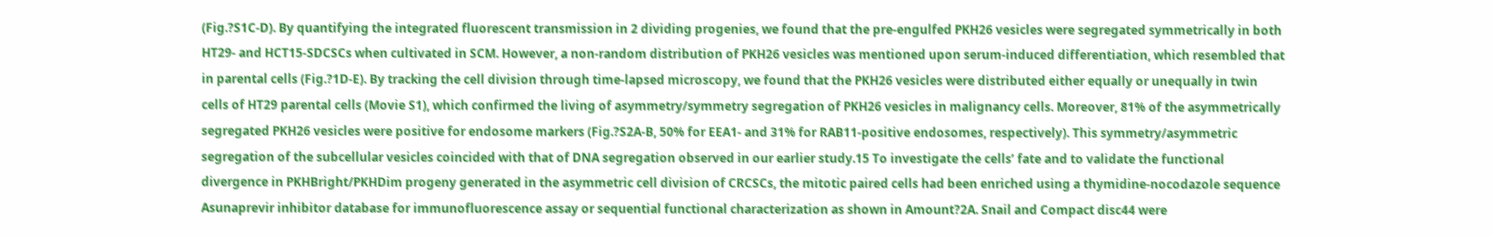(Fig.?S1C-D). By quantifying the integrated fluorescent transmission in 2 dividing progenies, we found that the pre-engulfed PKH26 vesicles were segregated symmetrically in both HT29- and HCT15-SDCSCs when cultivated in SCM. However, a non-random distribution of PKH26 vesicles was mentioned upon serum-induced differentiation, which resembled that in parental cells (Fig.?1D-E). By tracking the cell division through time-lapsed microscopy, we found that the PKH26 vesicles were distributed either equally or unequally in twin cells of HT29 parental cells (Movie S1), which confirmed the living of asymmetry/symmetry segregation of PKH26 vesicles in malignancy cells. Moreover, 81% of the asymmetrically segregated PKH26 vesicles were positive for endosome markers (Fig.?S2A-B, 50% for EEA1- and 31% for RAB11-positive endosomes, respectively). This symmetry/asymmetric segregation of the subcellular vesicles coincided with that of DNA segregation observed in our earlier study.15 To investigate the cells’ fate and to validate the functional divergence in PKHBright/PKHDim progeny generated in the asymmetric cell division of CRCSCs, the mitotic paired cells had been enriched using a thymidine-nocodazole sequence Asunaprevir inhibitor database for immunofluorescence assay or sequential functional characterization as shown in Amount?2A. Snail and Compact disc44 were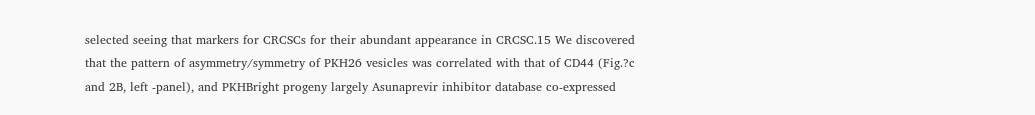selected seeing that markers for CRCSCs for their abundant appearance in CRCSC.15 We discovered that the pattern of asymmetry/symmetry of PKH26 vesicles was correlated with that of CD44 (Fig.?c and 2B, left -panel), and PKHBright progeny largely Asunaprevir inhibitor database co-expressed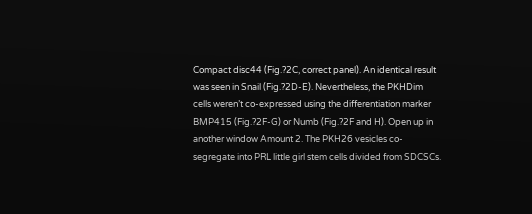Compact disc44 (Fig.?2C, correct panel). An identical result was seen in Snail (Fig.?2D-E). Nevertheless, the PKHDim cells weren’t co-expressed using the differentiation marker BMP415 (Fig.?2F-G) or Numb (Fig.?2F and H). Open up in another window Amount 2. The PKH26 vesicles co-segregate into PRL little girl stem cells divided from SDCSCs.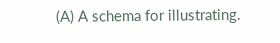(A) A schema for illustrating.